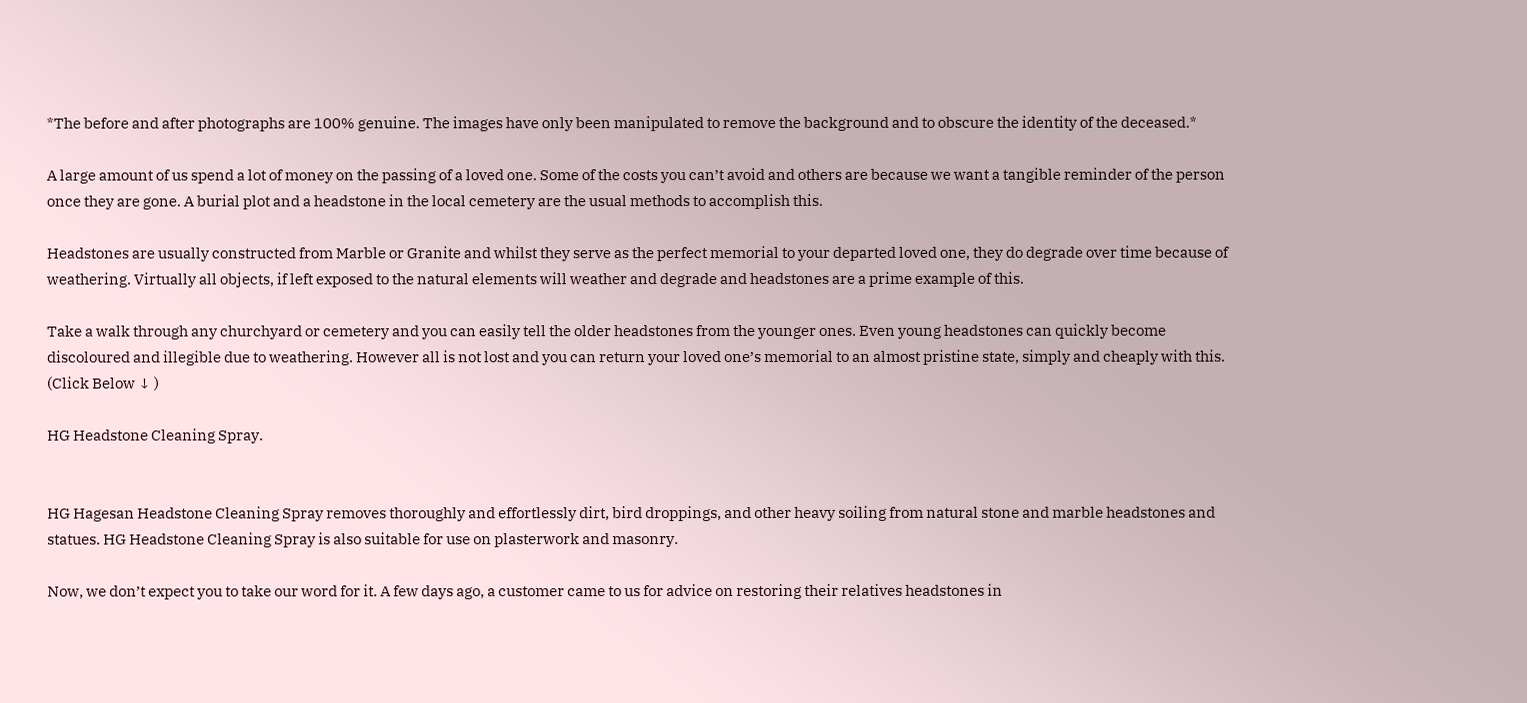*The before and after photographs are 100% genuine. The images have only been manipulated to remove the background and to obscure the identity of the deceased.*

A large amount of us spend a lot of money on the passing of a loved one. Some of the costs you can’t avoid and others are because we want a tangible reminder of the person once they are gone. A burial plot and a headstone in the local cemetery are the usual methods to accomplish this.

Headstones are usually constructed from Marble or Granite and whilst they serve as the perfect memorial to your departed loved one, they do degrade over time because of weathering. Virtually all objects, if left exposed to the natural elements will weather and degrade and headstones are a prime example of this.

Take a walk through any churchyard or cemetery and you can easily tell the older headstones from the younger ones. Even young headstones can quickly become discoloured and illegible due to weathering. However all is not lost and you can return your loved one’s memorial to an almost pristine state, simply and cheaply with this. (Click Below ↓ )

HG Headstone Cleaning Spray.


HG Hagesan Headstone Cleaning Spray removes thoroughly and effortlessly dirt, bird droppings, and other heavy soiling from natural stone and marble headstones and statues. HG Headstone Cleaning Spray is also suitable for use on plasterwork and masonry.

Now, we don’t expect you to take our word for it. A few days ago, a customer came to us for advice on restoring their relatives headstones in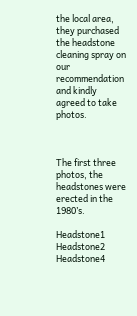the local area, they purchased the headstone cleaning spray on our recommendation and kindly agreed to take photos.



The first three photos, the headstones were erected in the 1980’s.

Headstone1 Headstone2 Headstone4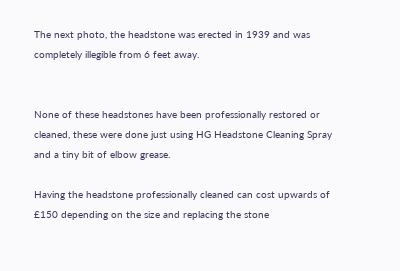The next photo, the headstone was erected in 1939 and was completely illegible from 6 feet away.


None of these headstones have been professionally restored or cleaned, these were done just using HG Headstone Cleaning Spray and a tiny bit of elbow grease.

Having the headstone professionally cleaned can cost upwards of £150 depending on the size and replacing the stone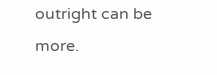outright can be more.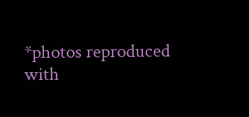*photos reproduced with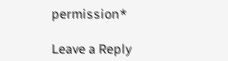permission*

Leave a Reply